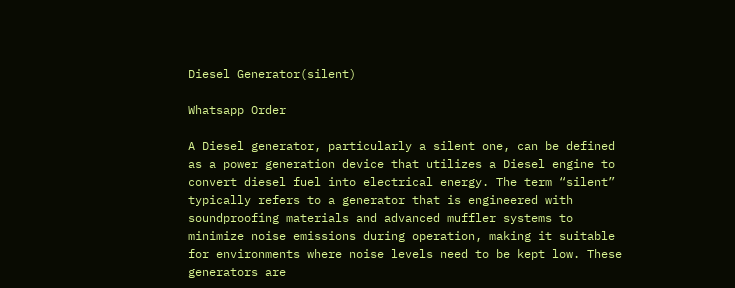Diesel Generator(silent)

Whatsapp Order

A Diesel generator, particularly a silent one, can be defined as a power generation device that utilizes a Diesel engine to convert diesel fuel into electrical energy. The term “silent” typically refers to a generator that is engineered with soundproofing materials and advanced muffler systems to minimize noise emissions during operation, making it suitable for environments where noise levels need to be kept low. These generators are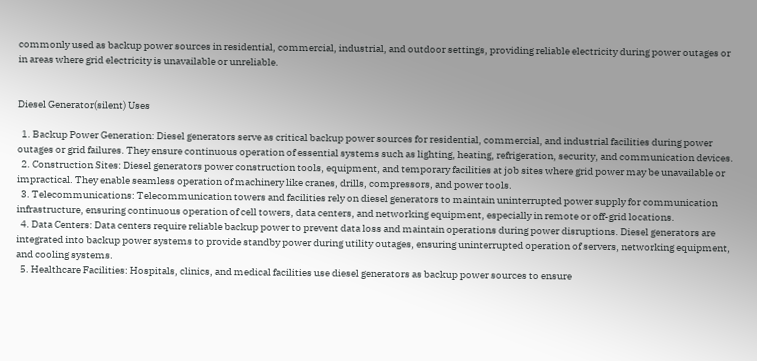commonly used as backup power sources in residential, commercial, industrial, and outdoor settings, providing reliable electricity during power outages or in areas where grid electricity is unavailable or unreliable.


Diesel Generator(silent) Uses

  1. Backup Power Generation: Diesel generators serve as critical backup power sources for residential, commercial, and industrial facilities during power outages or grid failures. They ensure continuous operation of essential systems such as lighting, heating, refrigeration, security, and communication devices.
  2. Construction Sites: Diesel generators power construction tools, equipment, and temporary facilities at job sites where grid power may be unavailable or impractical. They enable seamless operation of machinery like cranes, drills, compressors, and power tools.
  3. Telecommunications: Telecommunication towers and facilities rely on diesel generators to maintain uninterrupted power supply for communication infrastructure, ensuring continuous operation of cell towers, data centers, and networking equipment, especially in remote or off-grid locations.
  4. Data Centers: Data centers require reliable backup power to prevent data loss and maintain operations during power disruptions. Diesel generators are integrated into backup power systems to provide standby power during utility outages, ensuring uninterrupted operation of servers, networking equipment, and cooling systems.
  5. Healthcare Facilities: Hospitals, clinics, and medical facilities use diesel generators as backup power sources to ensure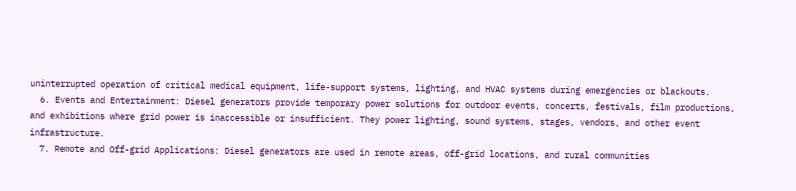uninterrupted operation of critical medical equipment, life-support systems, lighting, and HVAC systems during emergencies or blackouts.
  6. Events and Entertainment: Diesel generators provide temporary power solutions for outdoor events, concerts, festivals, film productions, and exhibitions where grid power is inaccessible or insufficient. They power lighting, sound systems, stages, vendors, and other event infrastructure.
  7. Remote and Off-grid Applications: Diesel generators are used in remote areas, off-grid locations, and rural communities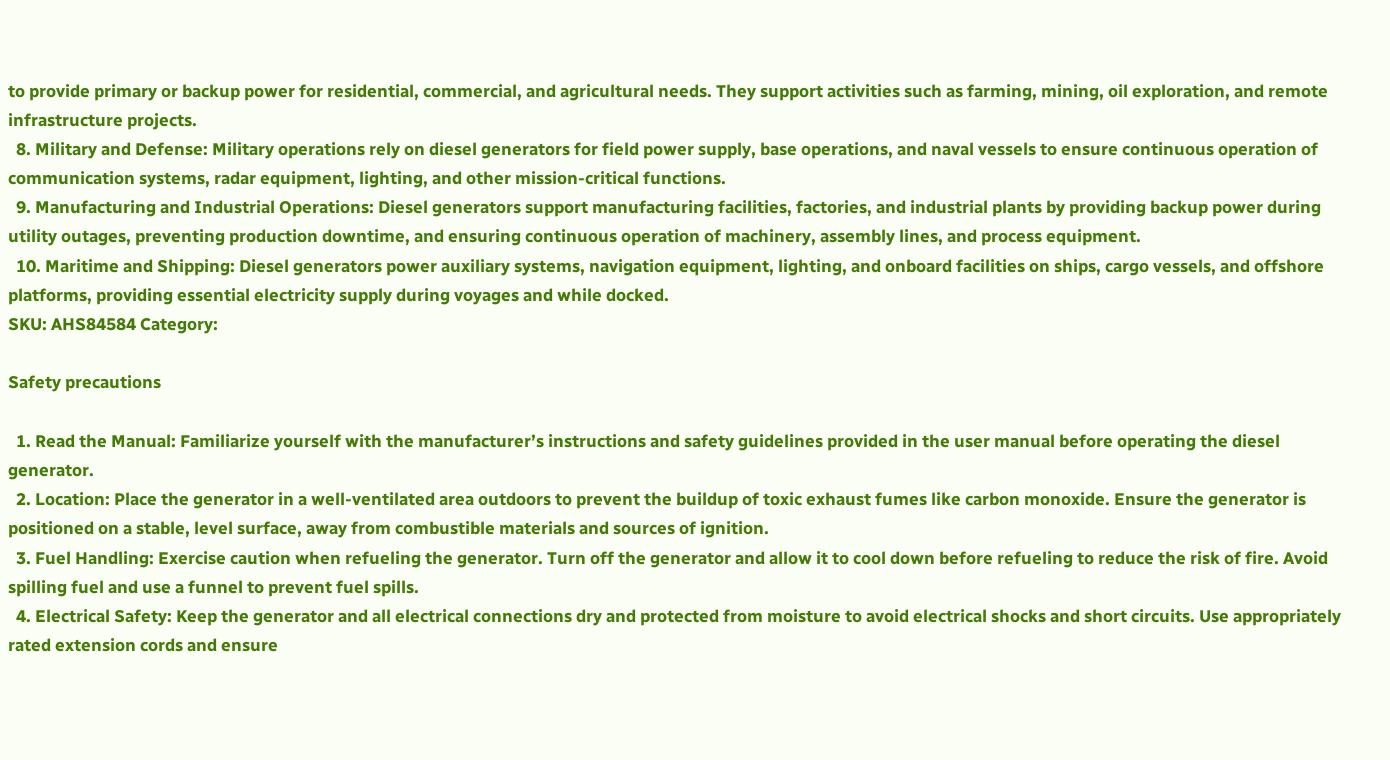to provide primary or backup power for residential, commercial, and agricultural needs. They support activities such as farming, mining, oil exploration, and remote infrastructure projects.
  8. Military and Defense: Military operations rely on diesel generators for field power supply, base operations, and naval vessels to ensure continuous operation of communication systems, radar equipment, lighting, and other mission-critical functions.
  9. Manufacturing and Industrial Operations: Diesel generators support manufacturing facilities, factories, and industrial plants by providing backup power during utility outages, preventing production downtime, and ensuring continuous operation of machinery, assembly lines, and process equipment.
  10. Maritime and Shipping: Diesel generators power auxiliary systems, navigation equipment, lighting, and onboard facilities on ships, cargo vessels, and offshore platforms, providing essential electricity supply during voyages and while docked.
SKU: AHS84584 Category:

Safety precautions

  1. Read the Manual: Familiarize yourself with the manufacturer’s instructions and safety guidelines provided in the user manual before operating the diesel generator.
  2. Location: Place the generator in a well-ventilated area outdoors to prevent the buildup of toxic exhaust fumes like carbon monoxide. Ensure the generator is positioned on a stable, level surface, away from combustible materials and sources of ignition.
  3. Fuel Handling: Exercise caution when refueling the generator. Turn off the generator and allow it to cool down before refueling to reduce the risk of fire. Avoid spilling fuel and use a funnel to prevent fuel spills.
  4. Electrical Safety: Keep the generator and all electrical connections dry and protected from moisture to avoid electrical shocks and short circuits. Use appropriately rated extension cords and ensure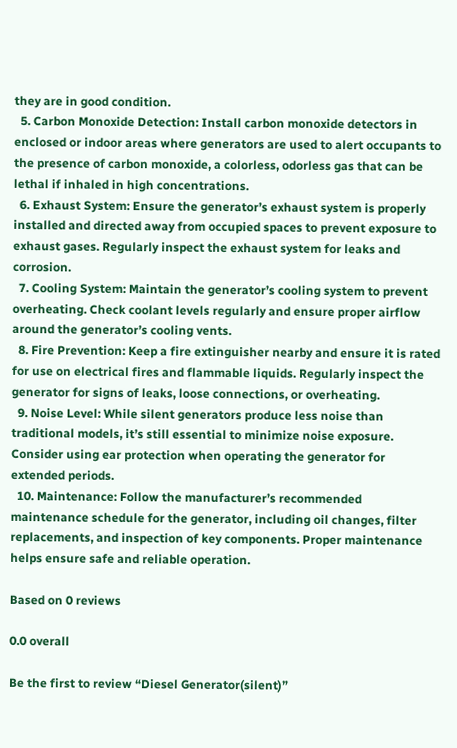they are in good condition.
  5. Carbon Monoxide Detection: Install carbon monoxide detectors in enclosed or indoor areas where generators are used to alert occupants to the presence of carbon monoxide, a colorless, odorless gas that can be lethal if inhaled in high concentrations.
  6. Exhaust System: Ensure the generator’s exhaust system is properly installed and directed away from occupied spaces to prevent exposure to exhaust gases. Regularly inspect the exhaust system for leaks and corrosion.
  7. Cooling System: Maintain the generator’s cooling system to prevent overheating. Check coolant levels regularly and ensure proper airflow around the generator’s cooling vents.
  8. Fire Prevention: Keep a fire extinguisher nearby and ensure it is rated for use on electrical fires and flammable liquids. Regularly inspect the generator for signs of leaks, loose connections, or overheating.
  9. Noise Level: While silent generators produce less noise than traditional models, it’s still essential to minimize noise exposure. Consider using ear protection when operating the generator for extended periods.
  10. Maintenance: Follow the manufacturer’s recommended maintenance schedule for the generator, including oil changes, filter replacements, and inspection of key components. Proper maintenance helps ensure safe and reliable operation.

Based on 0 reviews

0.0 overall

Be the first to review “Diesel Generator(silent)”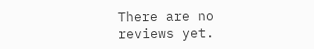There are no reviews yet.